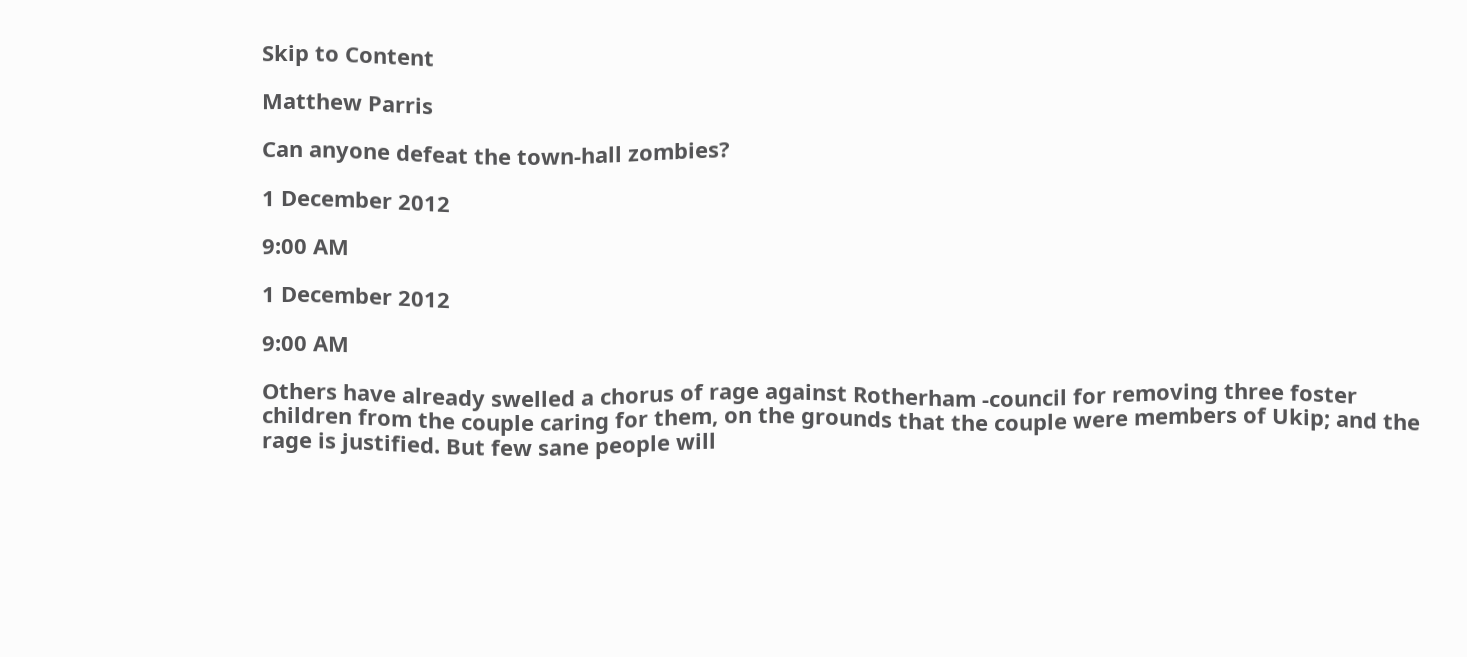Skip to Content

Matthew Parris

Can anyone defeat the town-hall zombies?

1 December 2012

9:00 AM

1 December 2012

9:00 AM

Others have already swelled a chorus of rage against Rotherham -council for removing three foster children from the couple caring for them, on the grounds that the couple were members of Ukip; and the rage is justified. But few sane people will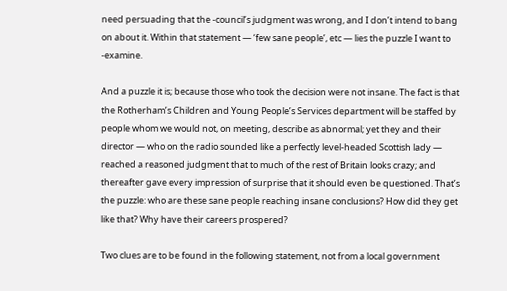need persuading that the -council’s judgment was wrong, and I don’t intend to bang on about it. Within that statement — ‘few sane people’, etc — lies the puzzle I want to -examine.

And a puzzle it is; because those who took the decision were not insane. The fact is that the Rotherham’s Children and Young People’s Services department will be staffed by people whom we would not, on meeting, describe as abnormal; yet they and their director — who on the radio sounded like a perfectly level-headed Scottish lady — reached a reasoned judgment that to much of the rest of Britain looks crazy; and thereafter gave every impression of surprise that it should even be questioned. That’s the puzzle: who are these sane people reaching insane conclusions? How did they get like that? Why have their careers prospered?

Two clues are to be found in the following statement, not from a local government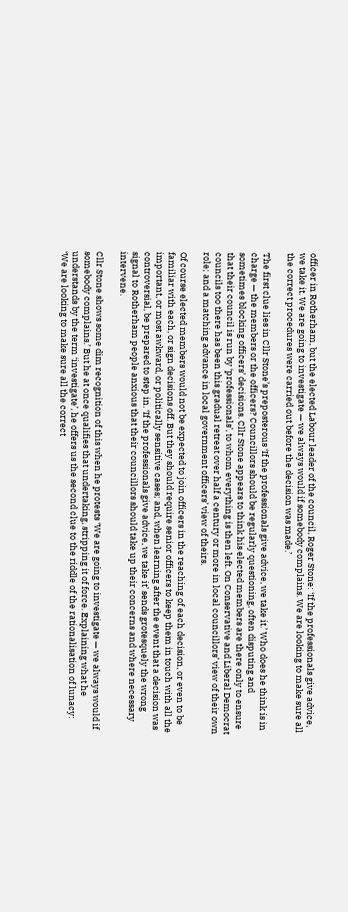officer in Rotherham, but the elected Labour leader of the council, Roger Stone: ‘If the professionals give advice, we take it. We are going to investigate — we always would if somebody complains. We are looking to make sure all the correct procedures were carried out before the decision was made.’

The first clue lies in Cllr Stone’s preposterous ‘If the professionals give advice, we take it.’ Who does he think is in charge — the members or the officers? Councillors should be regularly questioning, often disputing and sometimes blocking officers’ decisions. Cllr Stone appears to think his elected members are there only to ensure that their council is run by ‘professionals’, to whom everything is then left. On Conservative and Liberal Democrat councils too there has been this gradual retreat over half a century or more in local councillors’ view of their own role; and a matching advance in local government officers’ view of theirs.

Of course elected members would not be expected to join officers in the reaching of each decision, or even to be familiar with each, or sign decisions off. But they should require senior officers to keep them in touch with all the important, or most awkward, or politically sensitive cases; and, when learning after the event that a decision was controversial, be prepared to step in. ‘If the professionals give advice, we take it’ sends grotesquely the wrong signal to Rotherham people anxious that their councillors should take up their concerns and where necessary intervene.

Cllr Stone shows some dim recognition of this when he protests ‘We are going to investigate — we always would if somebody complains.’ But he at once qualifies that undertaking, stripping it of force. Explaining what he understands by the term ‘investigate’, he offers us the second clue to the riddle of the rationalisation of lunacy: ‘We are looking to make sure all the correct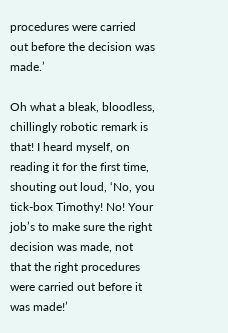procedures were carried out before the decision was made.’

Oh what a bleak, bloodless, chillingly robotic remark is that! I heard myself, on reading it for the first time, shouting out loud, ‘No, you tick-box Timothy! No! Your job’s to make sure the right decision was made, not that the right procedures were carried out before it was made!’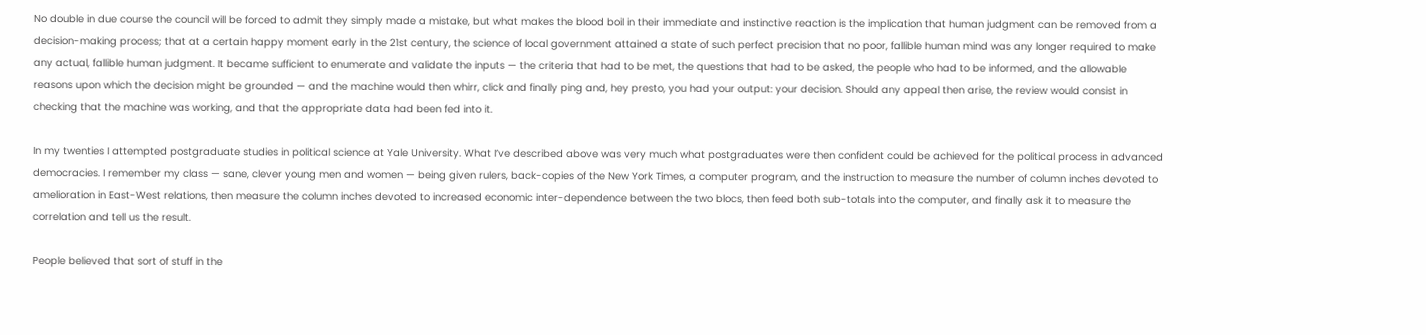No double in due course the council will be forced to admit they simply made a mistake, but what makes the blood boil in their immediate and instinctive reaction is the implication that human judgment can be removed from a decision-making process; that at a certain happy moment early in the 21st century, the science of local government attained a state of such perfect precision that no poor, fallible human mind was any longer required to make any actual, fallible human judgment. It became sufficient to enumerate and validate the inputs — the criteria that had to be met, the questions that had to be asked, the people who had to be informed, and the allowable reasons upon which the decision might be grounded — and the machine would then whirr, click and finally ping and, hey presto, you had your output: your decision. Should any appeal then arise, the review would consist in checking that the machine was working, and that the appropriate data had been fed into it.

In my twenties I attempted postgraduate studies in political science at Yale University. What I’ve described above was very much what postgraduates were then confident could be achieved for the political process in advanced democracies. I remember my class — sane, clever young men and women — being given rulers, back-copies of the New York Times, a computer program, and the instruction to measure the number of column inches devoted to amelioration in East-West relations, then measure the column inches devoted to increased economic inter-dependence between the two blocs, then feed both sub-totals into the computer, and finally ask it to measure the correlation and tell us the result.

People believed that sort of stuff in the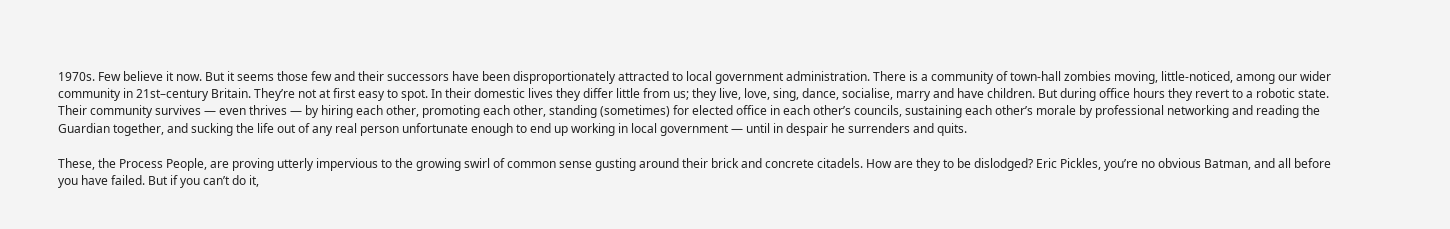1970s. Few believe it now. But it seems those few and their successors have been disproportionately attracted to local government administration. There is a community of town-hall zombies moving, little-noticed, among our wider community in 21st–century Britain. They’re not at first easy to spot. In their domestic lives they differ little from us; they live, love, sing, dance, socialise, marry and have children. But during office hours they revert to a robotic state. Their community survives — even thrives — by hiring each other, promoting each other, standing (sometimes) for elected office in each other’s councils, sustaining each other’s morale by professional networking and reading the Guardian together, and sucking the life out of any real person unfortunate enough to end up working in local government — until in despair he surrenders and quits.

These, the Process People, are proving utterly impervious to the growing swirl of common sense gusting around their brick and concrete citadels. How are they to be dislodged? Eric Pickles, you’re no obvious Batman, and all before you have failed. But if you can’t do it,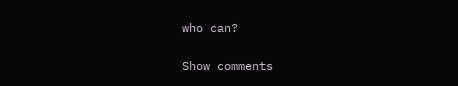who can?

Show comments